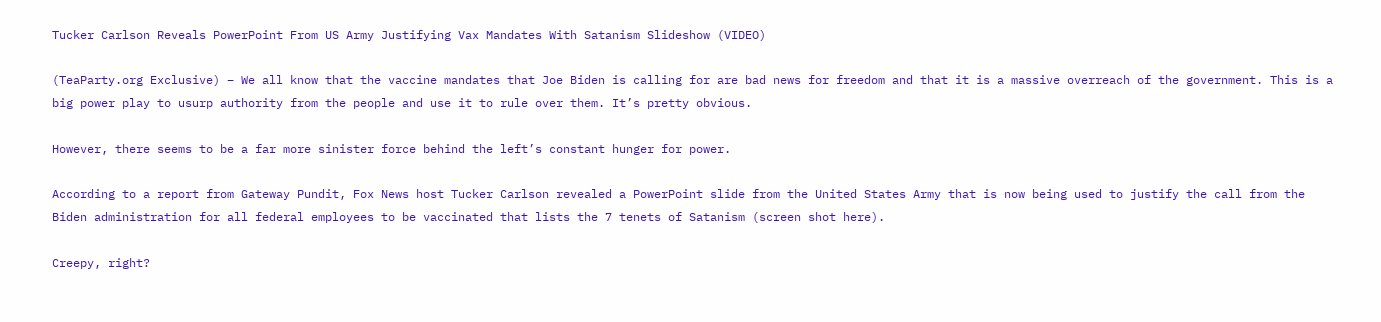Tucker Carlson Reveals PowerPoint From US Army Justifying Vax Mandates With Satanism Slideshow (VIDEO)

(TeaParty.org Exclusive) – We all know that the vaccine mandates that Joe Biden is calling for are bad news for freedom and that it is a massive overreach of the government. This is a big power play to usurp authority from the people and use it to rule over them. It’s pretty obvious.

However, there seems to be a far more sinister force behind the left’s constant hunger for power.

According to a report from Gateway Pundit, Fox News host Tucker Carlson revealed a PowerPoint slide from the United States Army that is now being used to justify the call from the Biden administration for all federal employees to be vaccinated that lists the 7 tenets of Satanism (screen shot here).

Creepy, right?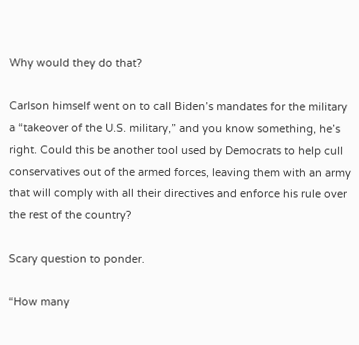Why would they do that?

Carlson himself went on to call Biden’s mandates for the military a “takeover of the U.S. military,” and you know something, he’s right. Could this be another tool used by Democrats to help cull conservatives out of the armed forces, leaving them with an army that will comply with all their directives and enforce his rule over the rest of the country?

Scary question to ponder.

“How many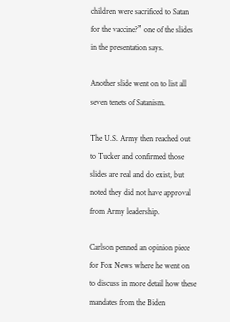children were sacrificed to Satan for the vaccine?” one of the slides in the presentation says.

Another slide went on to list all seven tenets of Satanism.

The U.S. Army then reached out to Tucker and confirmed those slides are real and do exist, but noted they did not have approval from Army leadership.

Carlson penned an opinion piece for Fox News where he went on to discuss in more detail how these mandates from the Biden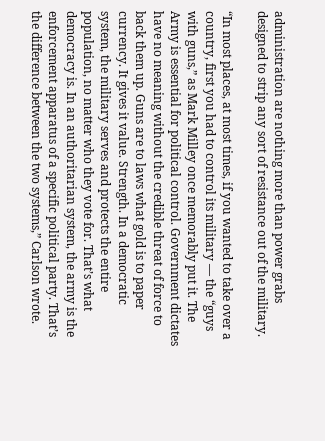administration are nothing more than power grabs designed to strip any sort of resistance out of the military.

“In most places, at most times, if you wanted to take over a country, first you had to control its military — the “guys with guns,” as Mark Milley once memorably put it. The Army is essential for political control. Government dictates have no meaning without the credible threat of force to back them up. Guns are to laws what gold is to paper currency. It gives it value. Strength. In a democratic system, the military serves and protects the entire population, no matter who they vote for. That’s what democracy is. In an authoritarian system, the army is the enforcement apparatus of a specific political party. That’s the difference between the two systems,” Carlson wrote.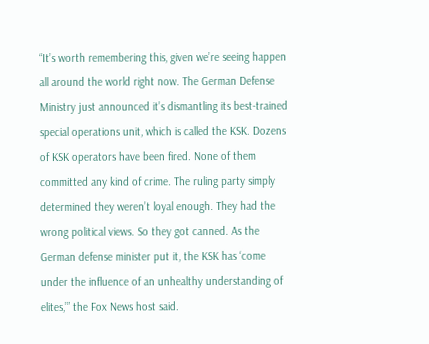“It’s worth remembering this, given we’re seeing happen all around the world right now. The German Defense Ministry just announced it’s dismantling its best-trained special operations unit, which is called the KSK. Dozens of KSK operators have been fired. None of them committed any kind of crime. The ruling party simply determined they weren’t loyal enough. They had the wrong political views. So they got canned. As the German defense minister put it, the KSK has ‘come under the influence of an unhealthy understanding of elites,’” the Fox News host said.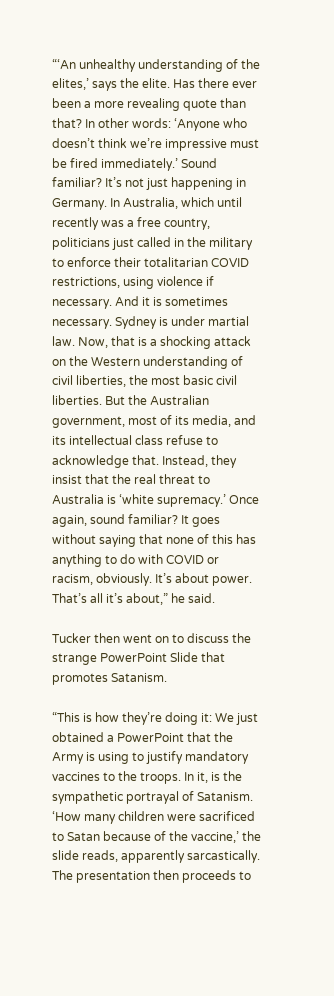“‘An unhealthy understanding of the elites,’ says the elite. Has there ever been a more revealing quote than that? In other words: ‘Anyone who doesn’t think we’re impressive must be fired immediately.’ Sound familiar? It’s not just happening in Germany. In Australia, which until recently was a free country, politicians just called in the military to enforce their totalitarian COVID restrictions, using violence if necessary. And it is sometimes necessary. Sydney is under martial law. Now, that is a shocking attack on the Western understanding of civil liberties, the most basic civil liberties. But the Australian government, most of its media, and its intellectual class refuse to acknowledge that. Instead, they insist that the real threat to Australia is ‘white supremacy.’ Once again, sound familiar? It goes without saying that none of this has anything to do with COVID or racism, obviously. It’s about power. That’s all it’s about,” he said.

Tucker then went on to discuss the strange PowerPoint Slide that promotes Satanism.

“This is how they’re doing it: We just obtained a PowerPoint that the Army is using to justify mandatory vaccines to the troops. In it, is the sympathetic portrayal of Satanism. ‘How many children were sacrificed to Satan because of the vaccine,’ the slide reads, apparently sarcastically. The presentation then proceeds to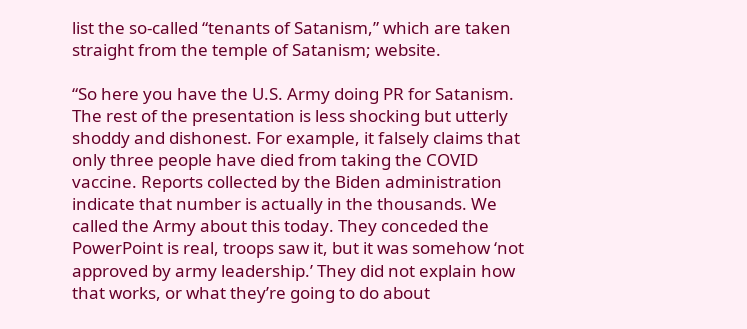list the so-called “tenants of Satanism,” which are taken straight from the temple of Satanism; website.

“So here you have the U.S. Army doing PR for Satanism. The rest of the presentation is less shocking but utterly shoddy and dishonest. For example, it falsely claims that only three people have died from taking the COVID vaccine. Reports collected by the Biden administration indicate that number is actually in the thousands. We called the Army about this today. They conceded the PowerPoint is real, troops saw it, but it was somehow ‘not approved by army leadership.’ They did not explain how that works, or what they’re going to do about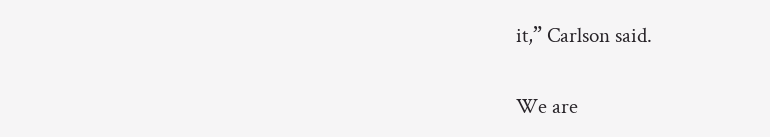it,” Carlson said.

We are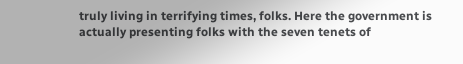truly living in terrifying times, folks. Here the government is actually presenting folks with the seven tenets of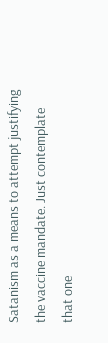Satanism as a means to attempt justifying the vaccine mandate. Just contemplate that one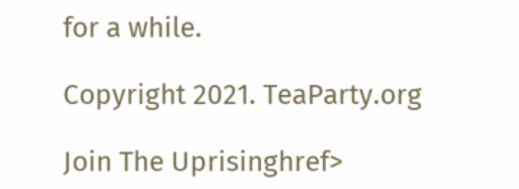for a while.

Copyright 2021. TeaParty.org

Join The Uprisinghref>